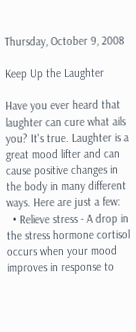Thursday, October 9, 2008

Keep Up the Laughter

Have you ever heard that laughter can cure what ails you? It's true. Laughter is a great mood lifter and can cause positive changes in the body in many different ways. Here are just a few:
  • Relieve stress - A drop in the stress hormone cortisol occurs when your mood improves in response to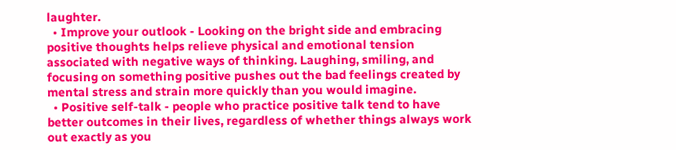laughter.
  • Improve your outlook - Looking on the bright side and embracing positive thoughts helps relieve physical and emotional tension associated with negative ways of thinking. Laughing, smiling, and focusing on something positive pushes out the bad feelings created by mental stress and strain more quickly than you would imagine.
  • Positive self-talk - people who practice positive talk tend to have better outcomes in their lives, regardless of whether things always work out exactly as you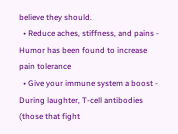believe they should.
  • Reduce aches, stiffness, and pains - Humor has been found to increase pain tolerance
  • Give your immune system a boost - During laughter, T-cell antibodies (those that fight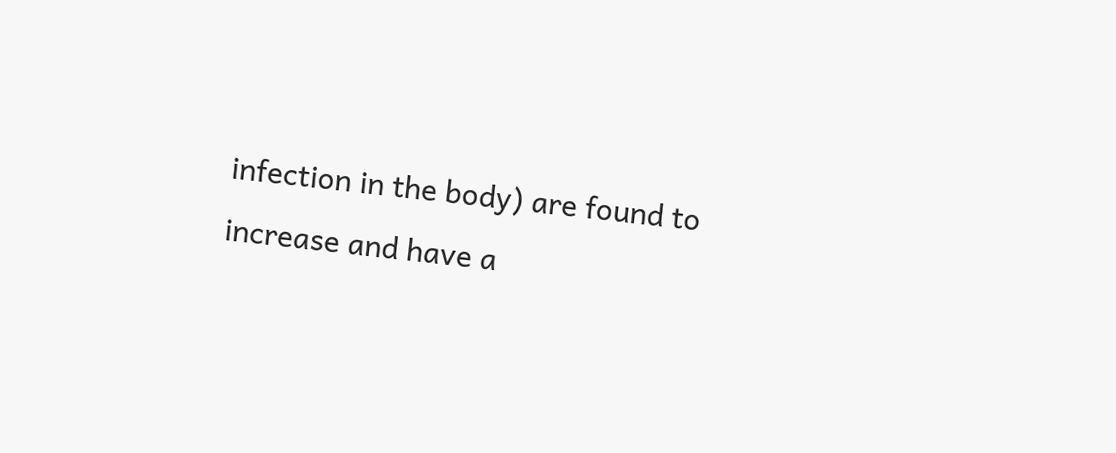infection in the body) are found to increase and have a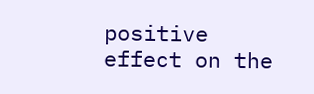positive effect on the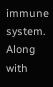immune system.
Along with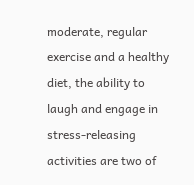moderate, regular exercise and a healthy diet, the ability to laugh and engage in stress-releasing activities are two of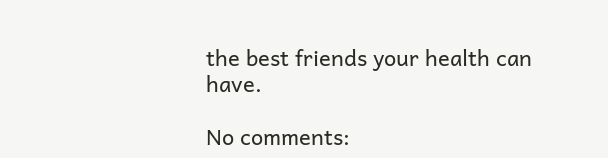the best friends your health can have.

No comments: